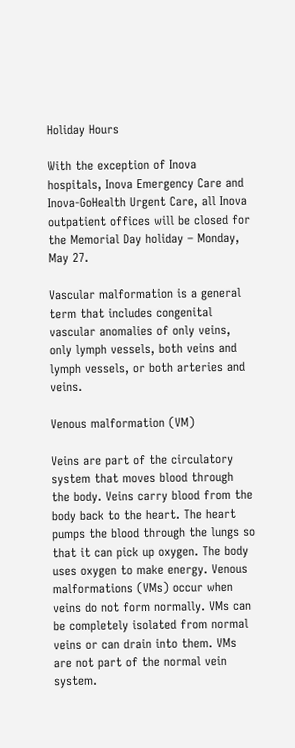Holiday Hours

With the exception of Inova hospitals, Inova Emergency Care and Inova-GoHealth Urgent Care, all Inova outpatient offices will be closed for the Memorial Day holiday – Monday, May 27.

Vascular malformation is a general term that includes congenital vascular anomalies of only veins, only lymph vessels, both veins and lymph vessels, or both arteries and veins.

Venous malformation (VM)

Veins are part of the circulatory system that moves blood through the body. Veins carry blood from the body back to the heart. The heart pumps the blood through the lungs so that it can pick up oxygen. The body uses oxygen to make energy. Venous malformations (VMs) occur when veins do not form normally. VMs can be completely isolated from normal veins or can drain into them. VMs are not part of the normal vein system.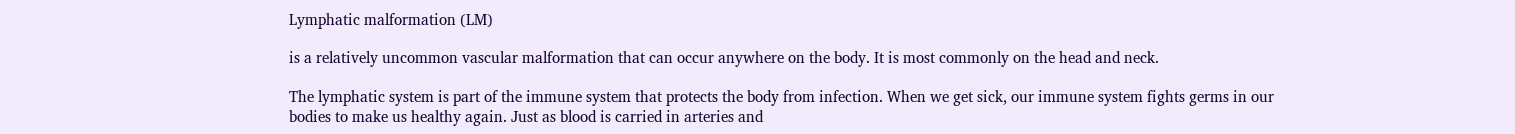Lymphatic malformation (LM)

is a relatively uncommon vascular malformation that can occur anywhere on the body. It is most commonly on the head and neck.

The lymphatic system is part of the immune system that protects the body from infection. When we get sick, our immune system fights germs in our bodies to make us healthy again. Just as blood is carried in arteries and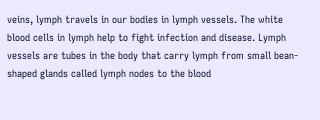veins, lymph travels in our bodies in lymph vessels. The white blood cells in lymph help to fight infection and disease. Lymph vessels are tubes in the body that carry lymph from small bean-shaped glands called lymph nodes to the blood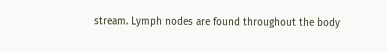stream. Lymph nodes are found throughout the body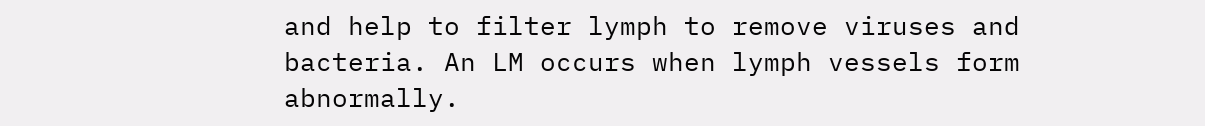and help to filter lymph to remove viruses and bacteria. An LM occurs when lymph vessels form abnormally.